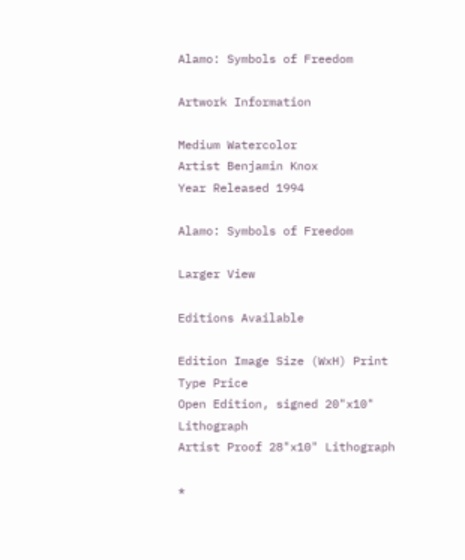Alamo: Symbols of Freedom

Artwork Information

Medium Watercolor
Artist Benjamin Knox
Year Released 1994

Alamo: Symbols of Freedom

Larger View

Editions Available

Edition Image Size (WxH) Print Type Price
Open Edition, signed 20"x10" Lithograph
Artist Proof 28"x10" Lithograph

*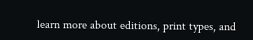learn more about editions, print types, and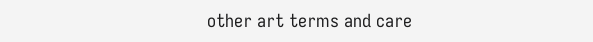other art terms and care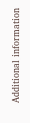Additional information